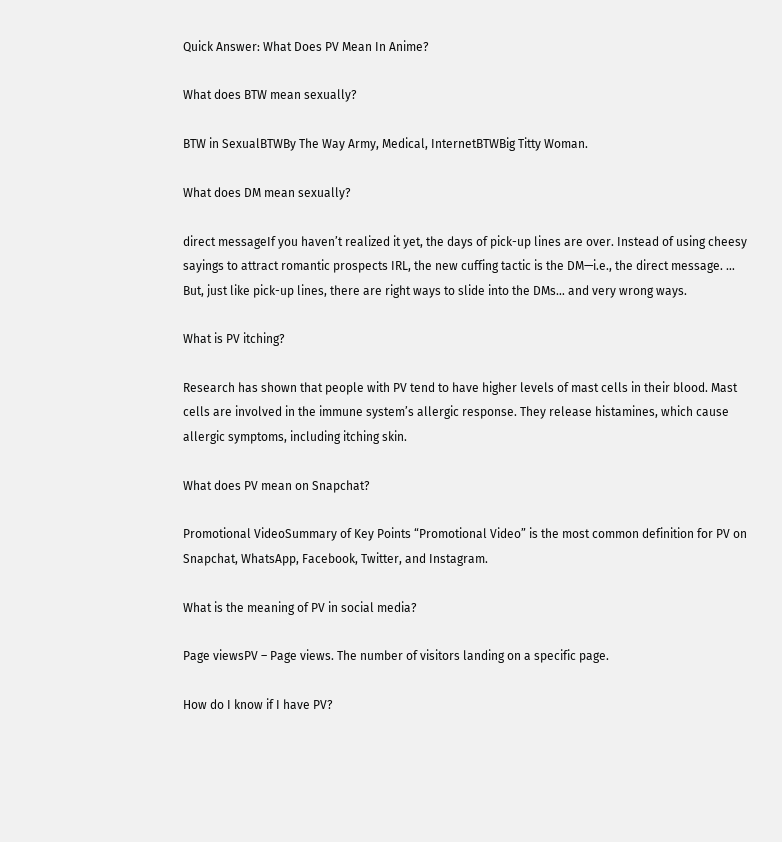Quick Answer: What Does PV Mean In Anime?

What does BTW mean sexually?

BTW in SexualBTWBy The Way Army, Medical, InternetBTWBig Titty Woman.

What does DM mean sexually?

direct messageIf you haven’t realized it yet, the days of pick-up lines are over. Instead of using cheesy sayings to attract romantic prospects IRL, the new cuffing tactic is the DM—i.e., the direct message. … But, just like pick-up lines, there are right ways to slide into the DMs… and very wrong ways.

What is PV itching?

Research has shown that people with PV tend to have higher levels of mast cells in their blood. Mast cells are involved in the immune system’s allergic response. They release histamines, which cause allergic symptoms, including itching skin.

What does PV mean on Snapchat?

Promotional VideoSummary of Key Points “Promotional Video” is the most common definition for PV on Snapchat, WhatsApp, Facebook, Twitter, and Instagram.

What is the meaning of PV in social media?

Page viewsPV – Page views. The number of visitors landing on a specific page.

How do I know if I have PV?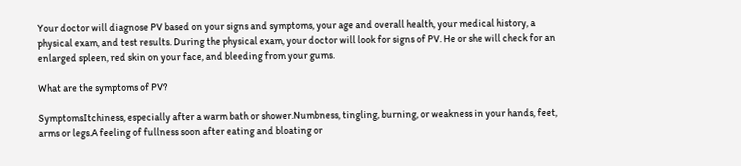Your doctor will diagnose PV based on your signs and symptoms, your age and overall health, your medical history, a physical exam, and test results. During the physical exam, your doctor will look for signs of PV. He or she will check for an enlarged spleen, red skin on your face, and bleeding from your gums.

What are the symptoms of PV?

SymptomsItchiness, especially after a warm bath or shower.Numbness, tingling, burning, or weakness in your hands, feet, arms or legs.A feeling of fullness soon after eating and bloating or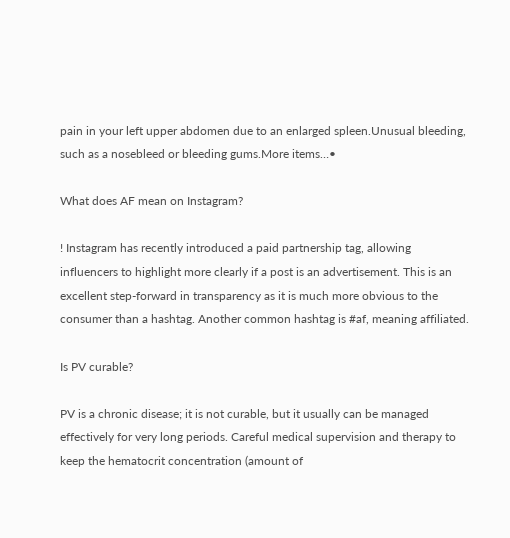pain in your left upper abdomen due to an enlarged spleen.Unusual bleeding, such as a nosebleed or bleeding gums.More items…•

What does AF mean on Instagram?

! Instagram has recently introduced a paid partnership tag, allowing influencers to highlight more clearly if a post is an advertisement. This is an excellent step-forward in transparency as it is much more obvious to the consumer than a hashtag. Another common hashtag is #af, meaning affiliated.

Is PV curable?

PV is a chronic disease; it is not curable, but it usually can be managed effectively for very long periods. Careful medical supervision and therapy to keep the hematocrit concentration (amount of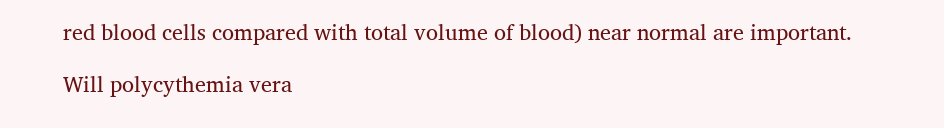red blood cells compared with total volume of blood) near normal are important.

Will polycythemia vera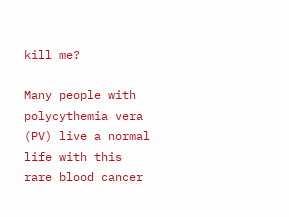kill me?

Many people with polycythemia vera (PV) live a normal life with this rare blood cancer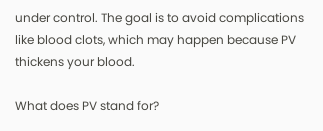under control. The goal is to avoid complications like blood clots, which may happen because PV thickens your blood.

What does PV stand for?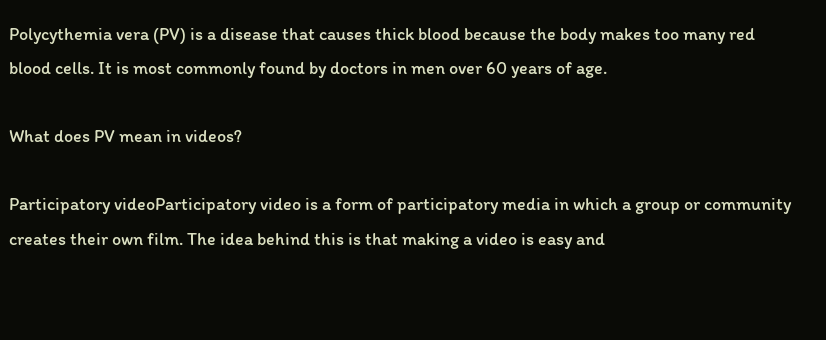Polycythemia vera (PV) is a disease that causes thick blood because the body makes too many red blood cells. It is most commonly found by doctors in men over 60 years of age.

What does PV mean in videos?

Participatory videoParticipatory video is a form of participatory media in which a group or community creates their own film. The idea behind this is that making a video is easy and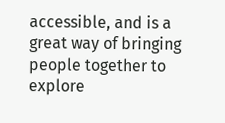accessible, and is a great way of bringing people together to explore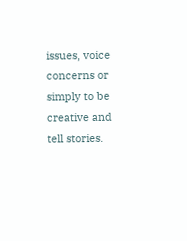issues, voice concerns or simply to be creative and tell stories.